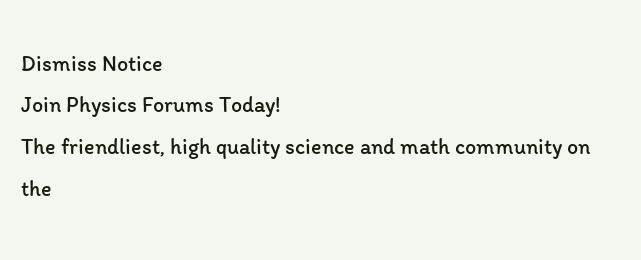Dismiss Notice
Join Physics Forums Today!
The friendliest, high quality science and math community on the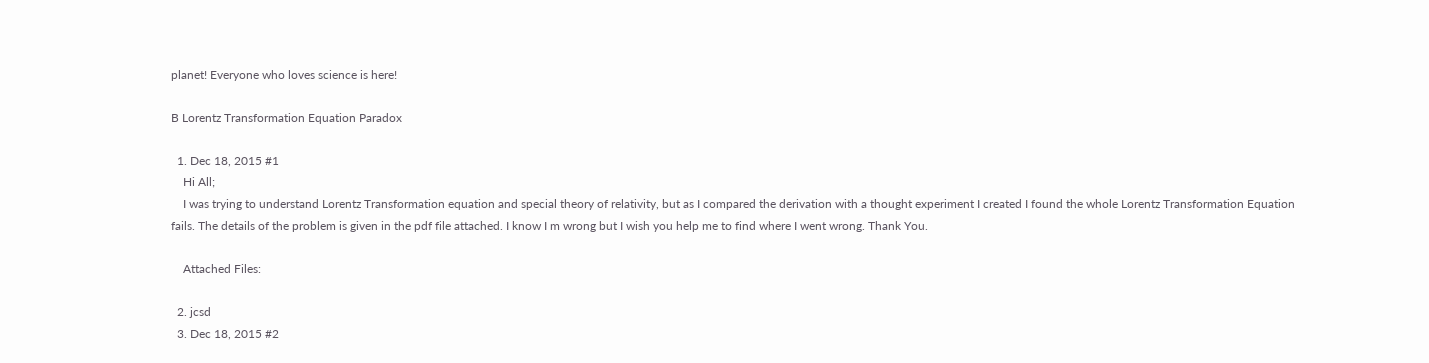planet! Everyone who loves science is here!

B Lorentz Transformation Equation Paradox

  1. Dec 18, 2015 #1
    Hi All;
    I was trying to understand Lorentz Transformation equation and special theory of relativity, but as I compared the derivation with a thought experiment I created I found the whole Lorentz Transformation Equation fails. The details of the problem is given in the pdf file attached. I know I m wrong but I wish you help me to find where I went wrong. Thank You.

    Attached Files:

  2. jcsd
  3. Dec 18, 2015 #2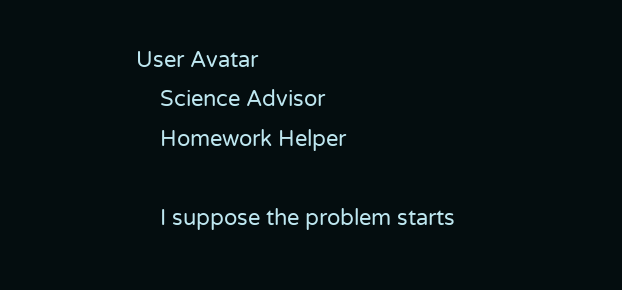User Avatar
    Science Advisor
    Homework Helper

    I suppose the problem starts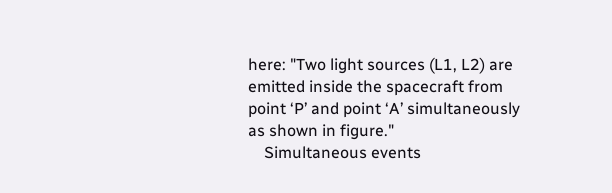here: "Two light sources (L1, L2) are emitted inside the spacecraft from point ‘P’ and point ‘A’ simultaneously as shown in figure."
    Simultaneous events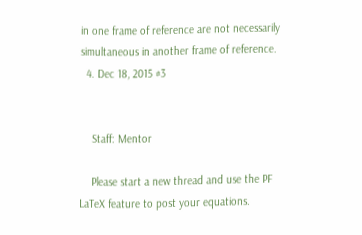in one frame of reference are not necessarily simultaneous in another frame of reference.
  4. Dec 18, 2015 #3


    Staff: Mentor

    Please start a new thread and use the PF LaTeX feature to post your equations.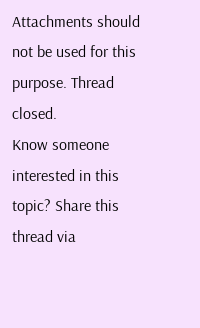Attachments should not be used for this purpose. Thread closed.
Know someone interested in this topic? Share this thread via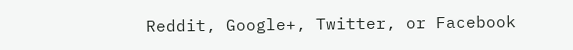Reddit, Google+, Twitter, or Facebook